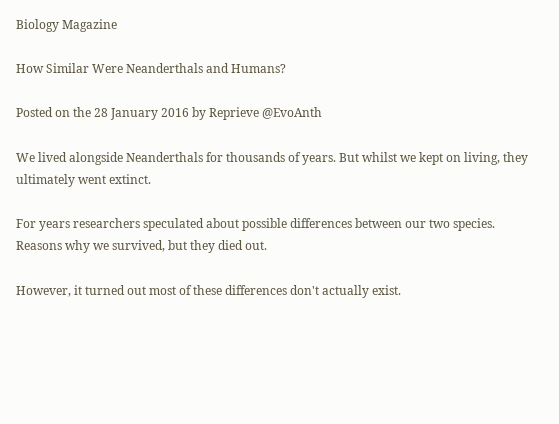Biology Magazine

How Similar Were Neanderthals and Humans?

Posted on the 28 January 2016 by Reprieve @EvoAnth

We lived alongside Neanderthals for thousands of years. But whilst we kept on living, they ultimately went extinct.

For years researchers speculated about possible differences between our two species. Reasons why we survived, but they died out.

However, it turned out most of these differences don't actually exist.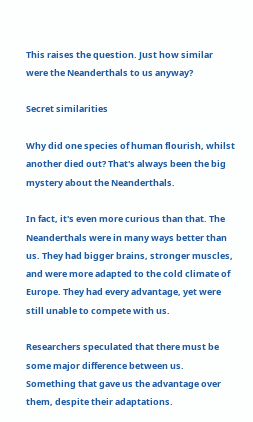This raises the question. Just how similar were the Neanderthals to us anyway?

Secret similarities

Why did one species of human flourish, whilst another died out? That's always been the big mystery about the Neanderthals.

In fact, it's even more curious than that. The Neanderthals were in many ways better than us. They had bigger brains, stronger muscles, and were more adapted to the cold climate of Europe. They had every advantage, yet were still unable to compete with us.

Researchers speculated that there must be some major difference between us. Something that gave us the advantage over them, despite their adaptations.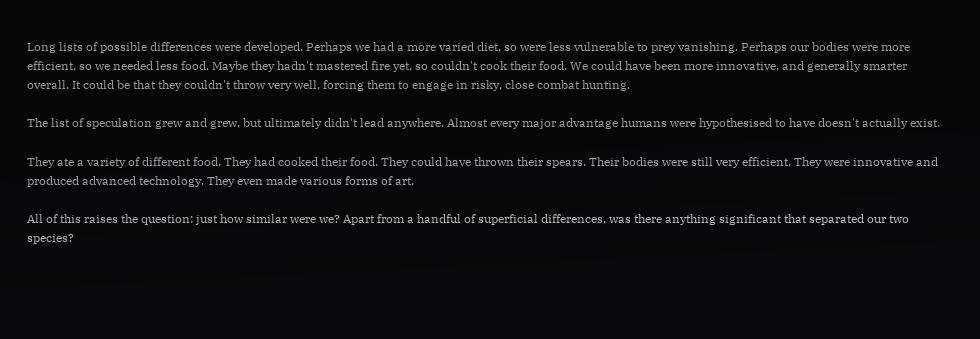Long lists of possible differences were developed. Perhaps we had a more varied diet, so were less vulnerable to prey vanishing. Perhaps our bodies were more efficient, so we needed less food. Maybe they hadn't mastered fire yet, so couldn't cook their food. We could have been more innovative, and generally smarter overall. It could be that they couldn't throw very well, forcing them to engage in risky, close combat hunting.

The list of speculation grew and grew, but ultimately didn't lead anywhere. Almost every major advantage humans were hypothesised to have doesn't actually exist.

They ate a variety of different food. They had cooked their food. They could have thrown their spears. Their bodies were still very efficient. They were innovative and produced advanced technology. They even made various forms of art.

All of this raises the question: just how similar were we? Apart from a handful of superficial differences, was there anything significant that separated our two species?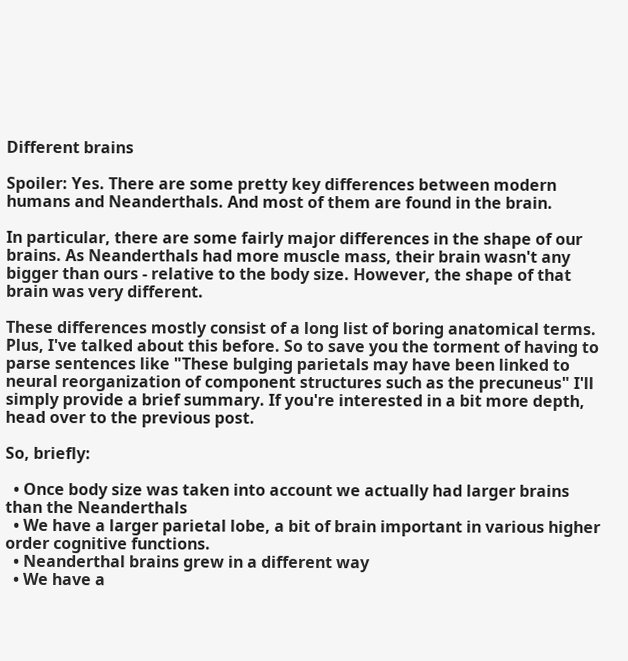Different brains

Spoiler: Yes. There are some pretty key differences between modern humans and Neanderthals. And most of them are found in the brain.

In particular, there are some fairly major differences in the shape of our brains. As Neanderthals had more muscle mass, their brain wasn't any bigger than ours - relative to the body size. However, the shape of that brain was very different.

These differences mostly consist of a long list of boring anatomical terms. Plus, I've talked about this before. So to save you the torment of having to parse sentences like "These bulging parietals may have been linked to neural reorganization of component structures such as the precuneus" I'll simply provide a brief summary. If you're interested in a bit more depth, head over to the previous post.

So, briefly:

  • Once body size was taken into account we actually had larger brains than the Neanderthals
  • We have a larger parietal lobe, a bit of brain important in various higher order cognitive functions.
  • Neanderthal brains grew in a different way
  • We have a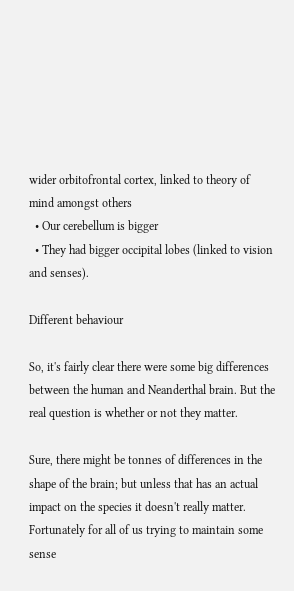wider orbitofrontal cortex, linked to theory of mind amongst others
  • Our cerebellum is bigger
  • They had bigger occipital lobes (linked to vision and senses).

Different behaviour

So, it's fairly clear there were some big differences between the human and Neanderthal brain. But the real question is whether or not they matter.

Sure, there might be tonnes of differences in the shape of the brain; but unless that has an actual impact on the species it doesn't really matter. Fortunately for all of us trying to maintain some sense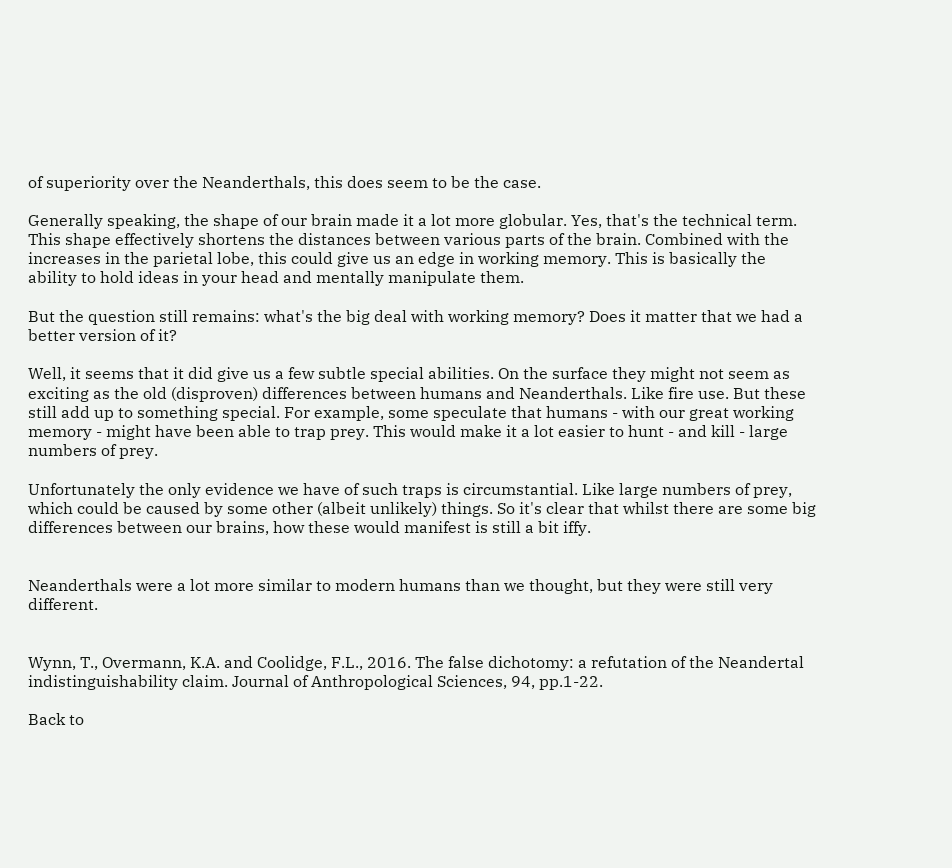of superiority over the Neanderthals, this does seem to be the case.

Generally speaking, the shape of our brain made it a lot more globular. Yes, that's the technical term. This shape effectively shortens the distances between various parts of the brain. Combined with the increases in the parietal lobe, this could give us an edge in working memory. This is basically the ability to hold ideas in your head and mentally manipulate them.

But the question still remains: what's the big deal with working memory? Does it matter that we had a better version of it?

Well, it seems that it did give us a few subtle special abilities. On the surface they might not seem as exciting as the old (disproven) differences between humans and Neanderthals. Like fire use. But these still add up to something special. For example, some speculate that humans - with our great working memory - might have been able to trap prey. This would make it a lot easier to hunt - and kill - large numbers of prey.

Unfortunately the only evidence we have of such traps is circumstantial. Like large numbers of prey, which could be caused by some other (albeit unlikely) things. So it's clear that whilst there are some big differences between our brains, how these would manifest is still a bit iffy.


Neanderthals were a lot more similar to modern humans than we thought, but they were still very different.


Wynn, T., Overmann, K.A. and Coolidge, F.L., 2016. The false dichotomy: a refutation of the Neandertal indistinguishability claim. Journal of Anthropological Sciences, 94, pp.1-22.

Back to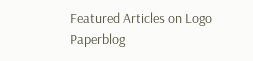Featured Articles on Logo Paperblog